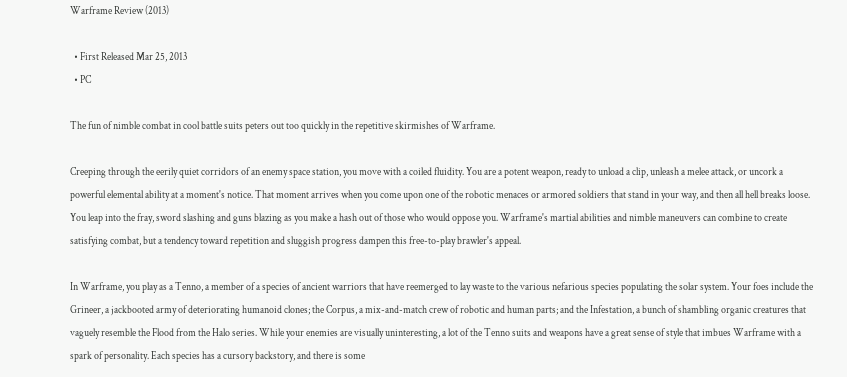Warframe Review (2013)

  • First Released Mar 25, 2013
  • PC

The fun of nimble combat in cool battle suits peters out too quickly in the repetitive skirmishes of Warframe.

Creeping through the eerily quiet corridors of an enemy space station, you move with a coiled fluidity. You are a potent weapon, ready to unload a clip, unleash a melee attack, or uncork a powerful elemental ability at a moment's notice. That moment arrives when you come upon one of the robotic menaces or armored soldiers that stand in your way, and then all hell breaks loose. You leap into the fray, sword slashing and guns blazing as you make a hash out of those who would oppose you. Warframe's martial abilities and nimble maneuvers can combine to create satisfying combat, but a tendency toward repetition and sluggish progress dampen this free-to-play brawler's appeal.

In Warframe, you play as a Tenno, a member of a species of ancient warriors that have reemerged to lay waste to the various nefarious species populating the solar system. Your foes include the Grineer, a jackbooted army of deteriorating humanoid clones; the Corpus, a mix-and-match crew of robotic and human parts; and the Infestation, a bunch of shambling organic creatures that vaguely resemble the Flood from the Halo series. While your enemies are visually uninteresting, a lot of the Tenno suits and weapons have a great sense of style that imbues Warframe with a spark of personality. Each species has a cursory backstory, and there is some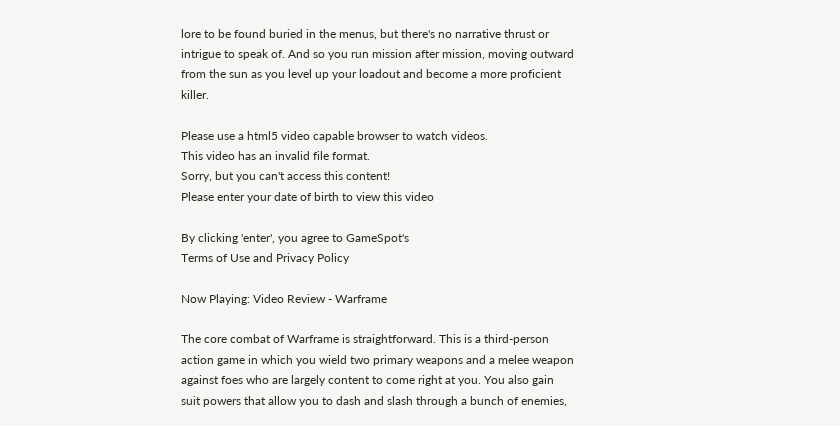lore to be found buried in the menus, but there's no narrative thrust or intrigue to speak of. And so you run mission after mission, moving outward from the sun as you level up your loadout and become a more proficient killer.

Please use a html5 video capable browser to watch videos.
This video has an invalid file format.
Sorry, but you can't access this content!
Please enter your date of birth to view this video

By clicking 'enter', you agree to GameSpot's
Terms of Use and Privacy Policy

Now Playing: Video Review - Warframe

The core combat of Warframe is straightforward. This is a third-person action game in which you wield two primary weapons and a melee weapon against foes who are largely content to come right at you. You also gain suit powers that allow you to dash and slash through a bunch of enemies,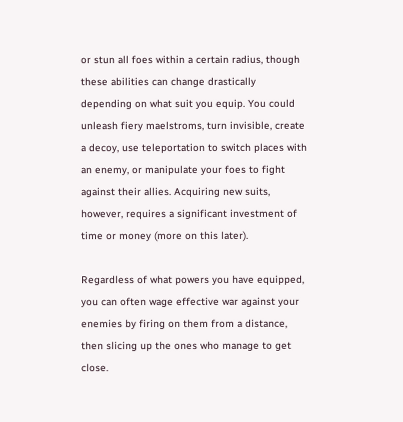or stun all foes within a certain radius, though these abilities can change drastically depending on what suit you equip. You could unleash fiery maelstroms, turn invisible, create a decoy, use teleportation to switch places with an enemy, or manipulate your foes to fight against their allies. Acquiring new suits, however, requires a significant investment of time or money (more on this later).

Regardless of what powers you have equipped, you can often wage effective war against your enemies by firing on them from a distance, then slicing up the ones who manage to get close.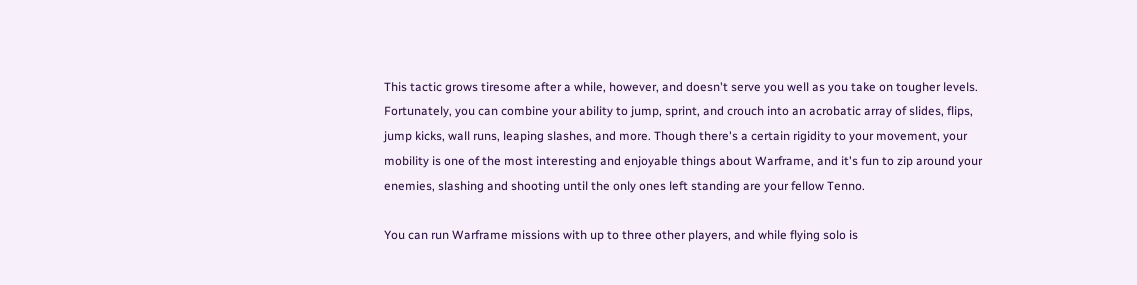This tactic grows tiresome after a while, however, and doesn't serve you well as you take on tougher levels. Fortunately, you can combine your ability to jump, sprint, and crouch into an acrobatic array of slides, flips, jump kicks, wall runs, leaping slashes, and more. Though there's a certain rigidity to your movement, your mobility is one of the most interesting and enjoyable things about Warframe, and it's fun to zip around your enemies, slashing and shooting until the only ones left standing are your fellow Tenno.

You can run Warframe missions with up to three other players, and while flying solo is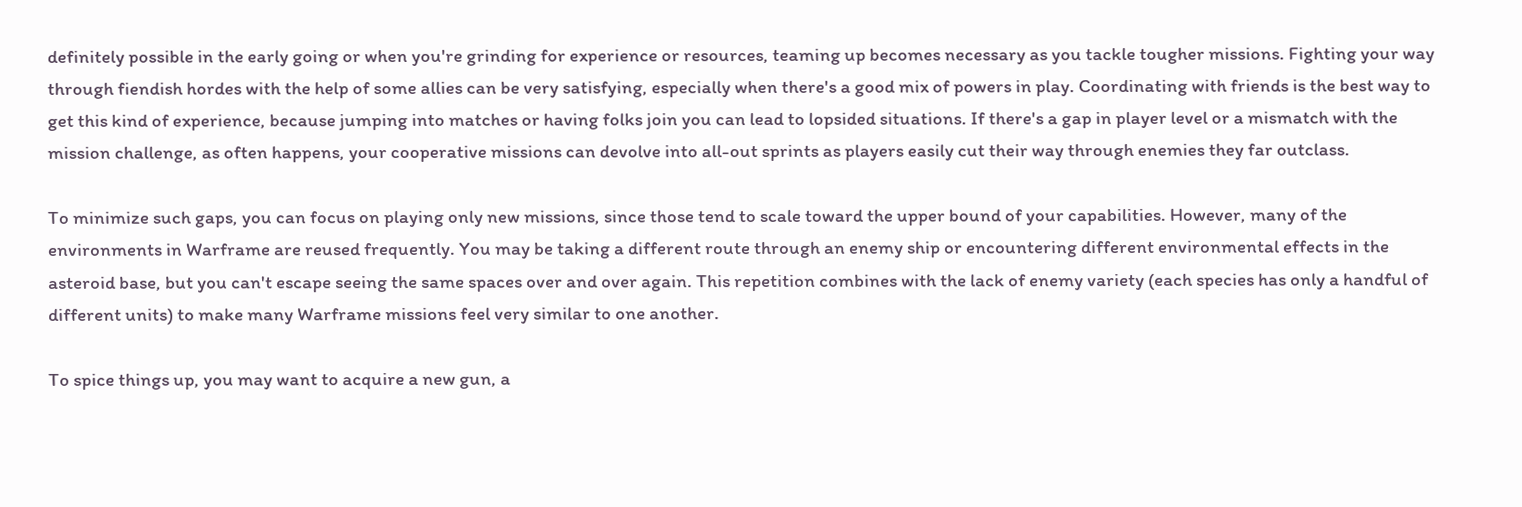definitely possible in the early going or when you're grinding for experience or resources, teaming up becomes necessary as you tackle tougher missions. Fighting your way through fiendish hordes with the help of some allies can be very satisfying, especially when there's a good mix of powers in play. Coordinating with friends is the best way to get this kind of experience, because jumping into matches or having folks join you can lead to lopsided situations. If there's a gap in player level or a mismatch with the mission challenge, as often happens, your cooperative missions can devolve into all-out sprints as players easily cut their way through enemies they far outclass.

To minimize such gaps, you can focus on playing only new missions, since those tend to scale toward the upper bound of your capabilities. However, many of the environments in Warframe are reused frequently. You may be taking a different route through an enemy ship or encountering different environmental effects in the asteroid base, but you can't escape seeing the same spaces over and over again. This repetition combines with the lack of enemy variety (each species has only a handful of different units) to make many Warframe missions feel very similar to one another.

To spice things up, you may want to acquire a new gun, a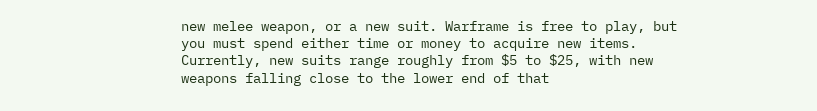new melee weapon, or a new suit. Warframe is free to play, but you must spend either time or money to acquire new items. Currently, new suits range roughly from $5 to $25, with new weapons falling close to the lower end of that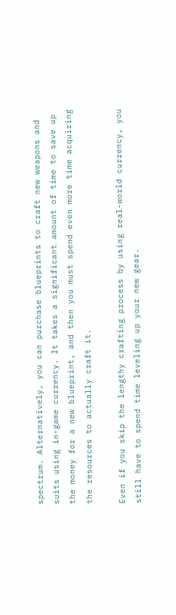spectrum. Alternatively, you can purchase blueprints to craft new weapons and suits using in-game currency. It takes a significant amount of time to save up the money for a new blueprint, and then you must spend even more time acquiring the resources to actually craft it.

Even if you skip the lengthy crafting process by using real-world currency, you still have to spend time leveling up your new gear.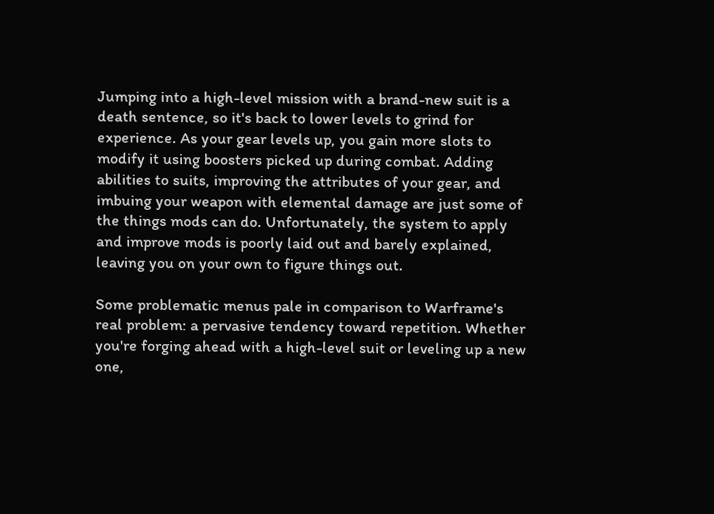Jumping into a high-level mission with a brand-new suit is a death sentence, so it's back to lower levels to grind for experience. As your gear levels up, you gain more slots to modify it using boosters picked up during combat. Adding abilities to suits, improving the attributes of your gear, and imbuing your weapon with elemental damage are just some of the things mods can do. Unfortunately, the system to apply and improve mods is poorly laid out and barely explained, leaving you on your own to figure things out.

Some problematic menus pale in comparison to Warframe's real problem: a pervasive tendency toward repetition. Whether you're forging ahead with a high-level suit or leveling up a new one,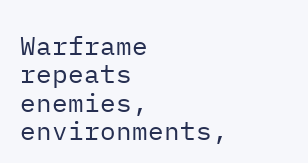Warframe repeats enemies, environments,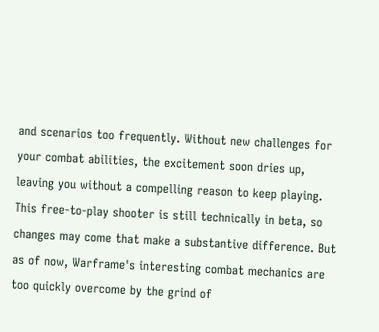and scenarios too frequently. Without new challenges for your combat abilities, the excitement soon dries up, leaving you without a compelling reason to keep playing. This free-to-play shooter is still technically in beta, so changes may come that make a substantive difference. But as of now, Warframe's interesting combat mechanics are too quickly overcome by the grind of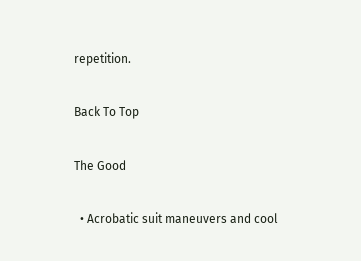repetition.

Back To Top

The Good

  • Acrobatic suit maneuvers and cool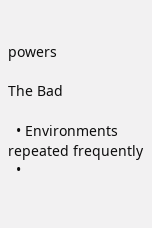powers

The Bad

  • Environments repeated frequently
  •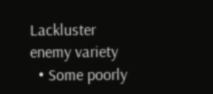Lackluster enemy variety
  • Some poorly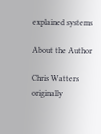explained systems

About the Author

Chris Watters originally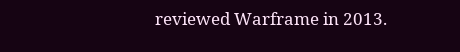reviewed Warframe in 2013.